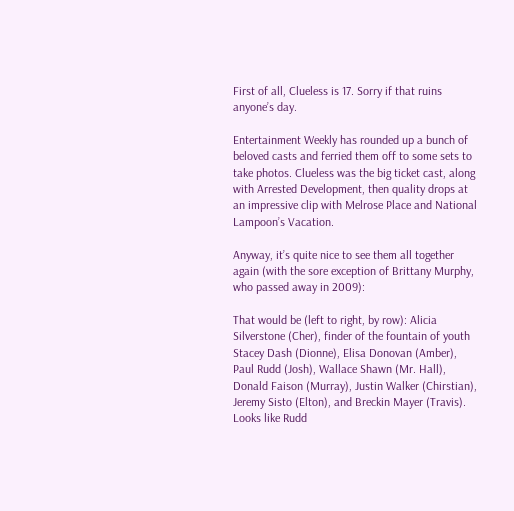First of all, Clueless is 17. Sorry if that ruins anyone’s day.

Entertainment Weekly has rounded up a bunch of beloved casts and ferried them off to some sets to take photos. Clueless was the big ticket cast, along with Arrested Development, then quality drops at an impressive clip with Melrose Place and National Lampoon’s Vacation.

Anyway, it’s quite nice to see them all together again (with the sore exception of Brittany Murphy, who passed away in 2009):

That would be (left to right, by row): Alicia Silverstone (Cher), finder of the fountain of youth Stacey Dash (Dionne), Elisa Donovan (Amber), Paul Rudd (Josh), Wallace Shawn (Mr. Hall), Donald Faison (Murray), Justin Walker (Chirstian), Jeremy Sisto (Elton), and Breckin Mayer (Travis). Looks like Rudd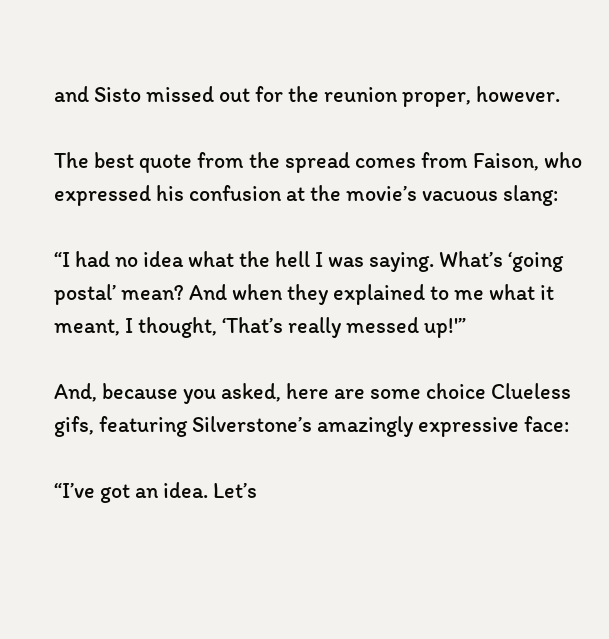and Sisto missed out for the reunion proper, however.

The best quote from the spread comes from Faison, who expressed his confusion at the movie’s vacuous slang:

“I had no idea what the hell I was saying. What’s ‘going postal’ mean? And when they explained to me what it meant, I thought, ‘That’s really messed up!'”

And, because you asked, here are some choice Clueless gifs, featuring Silverstone’s amazingly expressive face:

“I’ve got an idea. Let’s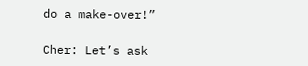do a make-over!”

Cher: Let’s ask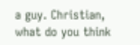a guy. Christian, what do you think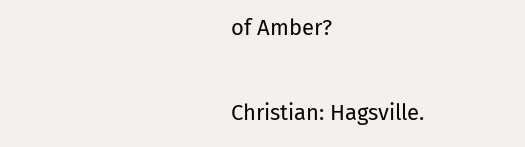of Amber?

Christian: Hagsville.